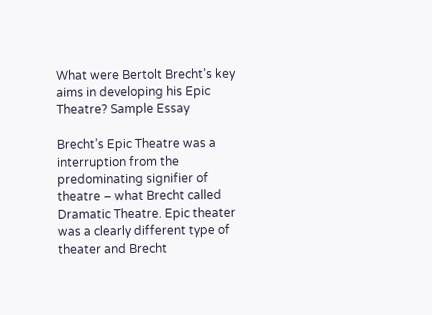What were Bertolt Brecht’s key aims in developing his Epic Theatre? Sample Essay

Brecht’s Epic Theatre was a interruption from the predominating signifier of theatre – what Brecht called Dramatic Theatre. Epic theater was a clearly different type of theater and Brecht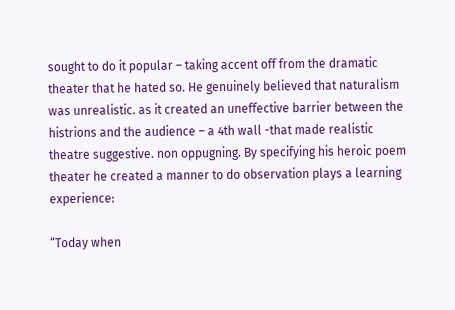sought to do it popular – taking accent off from the dramatic theater that he hated so. He genuinely believed that naturalism was unrealistic. as it created an uneffective barrier between the histrions and the audience – a 4th wall -that made realistic theatre suggestive. non oppugning. By specifying his heroic poem theater he created a manner to do observation plays a learning experience:

“Today when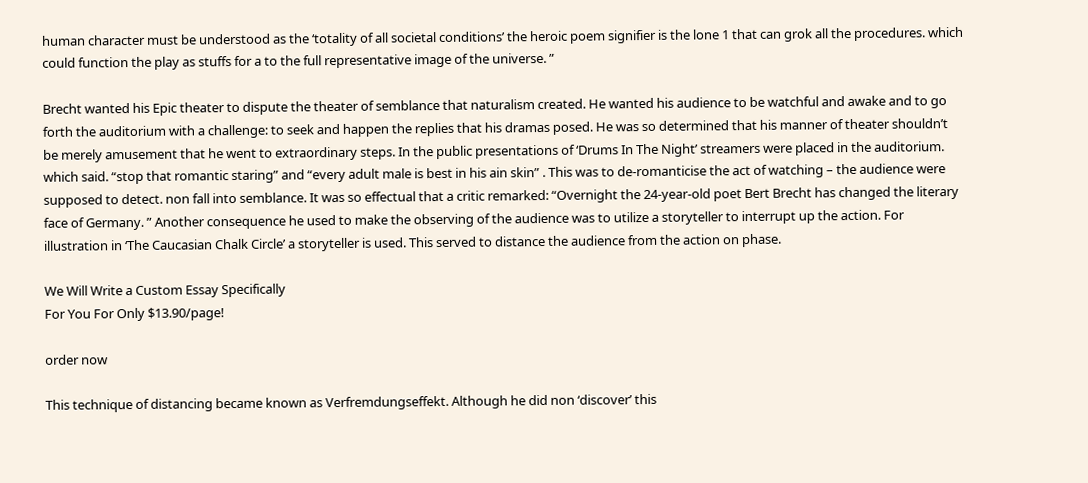human character must be understood as the ‘totality of all societal conditions’ the heroic poem signifier is the lone 1 that can grok all the procedures. which could function the play as stuffs for a to the full representative image of the universe. ”

Brecht wanted his Epic theater to dispute the theater of semblance that naturalism created. He wanted his audience to be watchful and awake and to go forth the auditorium with a challenge: to seek and happen the replies that his dramas posed. He was so determined that his manner of theater shouldn’t be merely amusement that he went to extraordinary steps. In the public presentations of ‘Drums In The Night’ streamers were placed in the auditorium. which said. “stop that romantic staring” and “every adult male is best in his ain skin” . This was to de-romanticise the act of watching – the audience were supposed to detect. non fall into semblance. It was so effectual that a critic remarked: “Overnight the 24-year-old poet Bert Brecht has changed the literary face of Germany. ” Another consequence he used to make the observing of the audience was to utilize a storyteller to interrupt up the action. For illustration in ‘The Caucasian Chalk Circle’ a storyteller is used. This served to distance the audience from the action on phase.

We Will Write a Custom Essay Specifically
For You For Only $13.90/page!

order now

This technique of distancing became known as Verfremdungseffekt. Although he did non ‘discover’ this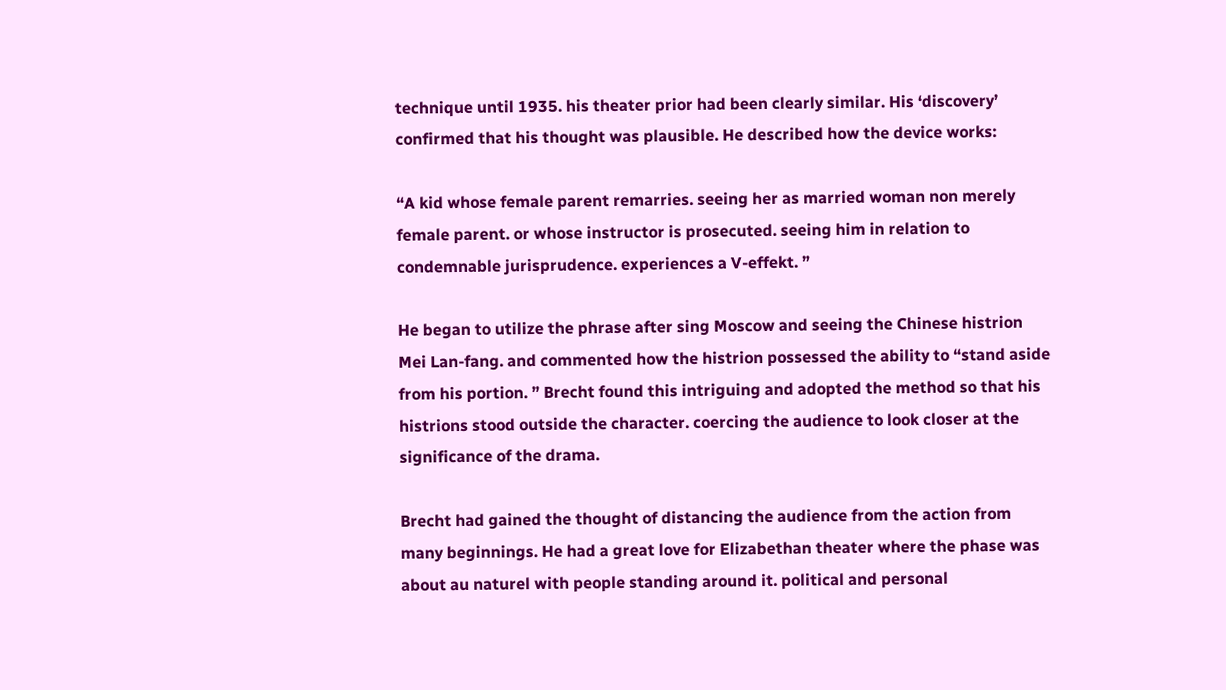technique until 1935. his theater prior had been clearly similar. His ‘discovery’ confirmed that his thought was plausible. He described how the device works:

“A kid whose female parent remarries. seeing her as married woman non merely female parent. or whose instructor is prosecuted. seeing him in relation to condemnable jurisprudence. experiences a V-effekt. ”

He began to utilize the phrase after sing Moscow and seeing the Chinese histrion Mei Lan-fang. and commented how the histrion possessed the ability to “stand aside from his portion. ” Brecht found this intriguing and adopted the method so that his histrions stood outside the character. coercing the audience to look closer at the significance of the drama.

Brecht had gained the thought of distancing the audience from the action from many beginnings. He had a great love for Elizabethan theater where the phase was about au naturel with people standing around it. political and personal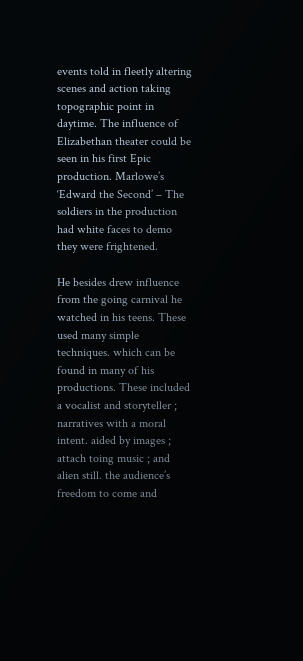events told in fleetly altering scenes and action taking topographic point in daytime. The influence of Elizabethan theater could be seen in his first Epic production. Marlowe’s ‘Edward the Second’ – The soldiers in the production had white faces to demo they were frightened.

He besides drew influence from the going carnival he watched in his teens. These used many simple techniques. which can be found in many of his productions. These included a vocalist and storyteller ; narratives with a moral intent. aided by images ; attach toing music ; and alien still. the audience’s freedom to come and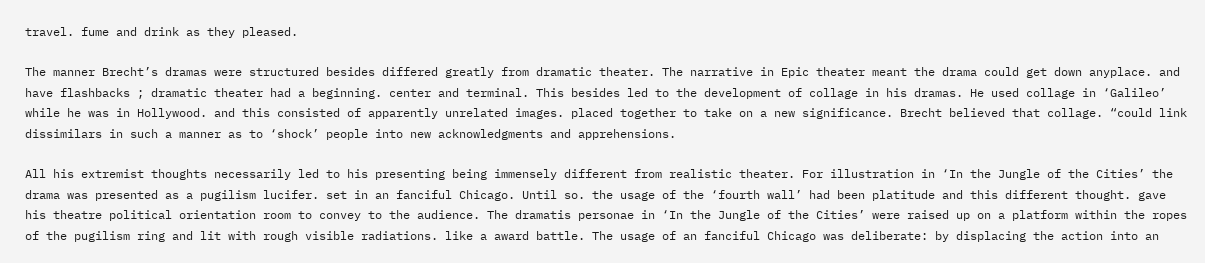travel. fume and drink as they pleased.

The manner Brecht’s dramas were structured besides differed greatly from dramatic theater. The narrative in Epic theater meant the drama could get down anyplace. and have flashbacks ; dramatic theater had a beginning. center and terminal. This besides led to the development of collage in his dramas. He used collage in ‘Galileo’ while he was in Hollywood. and this consisted of apparently unrelated images. placed together to take on a new significance. Brecht believed that collage. “could link dissimilars in such a manner as to ‘shock’ people into new acknowledgments and apprehensions.

All his extremist thoughts necessarily led to his presenting being immensely different from realistic theater. For illustration in ‘In the Jungle of the Cities’ the drama was presented as a pugilism lucifer. set in an fanciful Chicago. Until so. the usage of the ‘fourth wall’ had been platitude and this different thought. gave his theatre political orientation room to convey to the audience. The dramatis personae in ‘In the Jungle of the Cities’ were raised up on a platform within the ropes of the pugilism ring and lit with rough visible radiations. like a award battle. The usage of an fanciful Chicago was deliberate: by displacing the action into an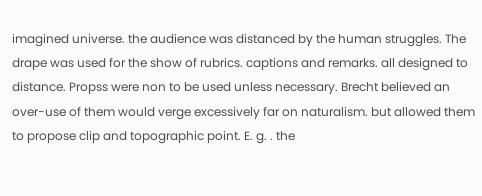imagined universe. the audience was distanced by the human struggles. The drape was used for the show of rubrics. captions and remarks. all designed to distance. Propss were non to be used unless necessary. Brecht believed an over-use of them would verge excessively far on naturalism. but allowed them to propose clip and topographic point. E. g. . the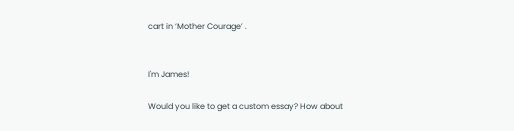cart in ‘Mother Courage’ .


I'm James!

Would you like to get a custom essay? How about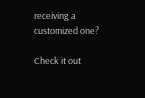receiving a customized one?

Check it out